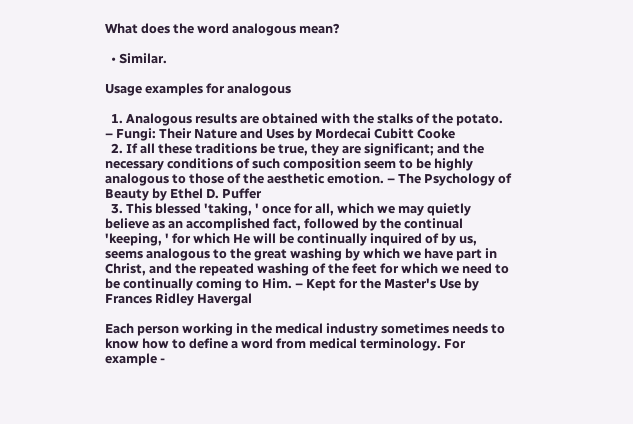What does the word analogous mean?

  • Similar.

Usage examples for analogous

  1. Analogous results are obtained with the stalks of the potato. – Fungi: Their Nature and Uses by Mordecai Cubitt Cooke
  2. If all these traditions be true, they are significant; and the necessary conditions of such composition seem to be highly analogous to those of the aesthetic emotion. – The Psychology of Beauty by Ethel D. Puffer
  3. This blessed 'taking, ' once for all, which we may quietly believe as an accomplished fact, followed by the continual 'keeping, ' for which He will be continually inquired of by us, seems analogous to the great washing by which we have part in Christ, and the repeated washing of the feet for which we need to be continually coming to Him. – Kept for the Master's Use by Frances Ridley Havergal

Each person working in the medical industry sometimes needs to know how to define a word from medical terminology. For example -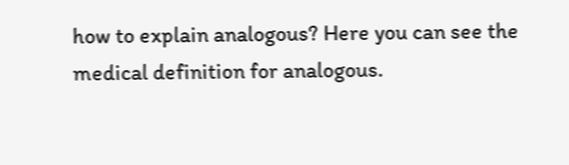how to explain analogous? Here you can see the medical definition for analogous.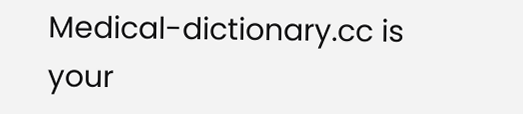Medical-dictionary.cc is your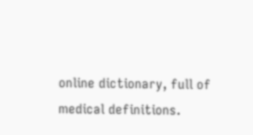online dictionary, full of medical definitions.